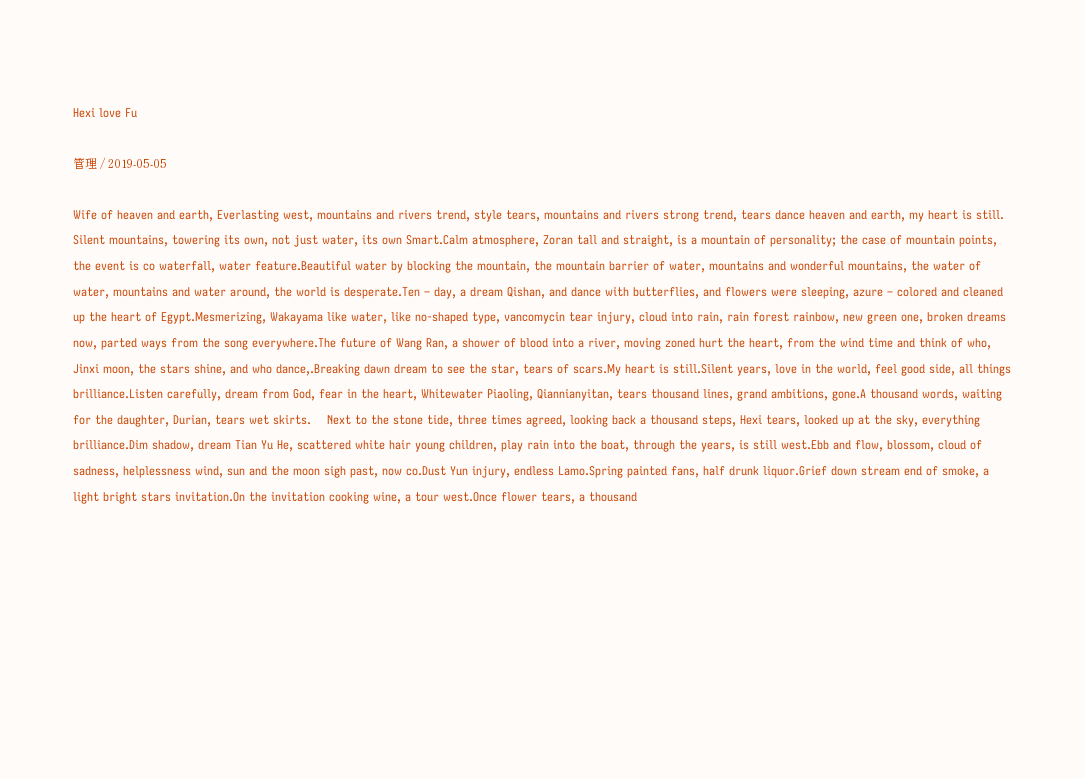Hexi love Fu

管理 / 2019-05-05

Wife of heaven and earth, Everlasting west, mountains and rivers trend, style tears, mountains and rivers strong trend, tears dance heaven and earth, my heart is still.    Silent mountains, towering its own, not just water, its own Smart.Calm atmosphere, Zoran tall and straight, is a mountain of personality; the case of mountain points, the event is co waterfall, water feature.Beautiful water by blocking the mountain, the mountain barrier of water, mountains and wonderful mountains, the water of water, mountains and water around, the world is desperate.Ten – day, a dream Qishan, and dance with butterflies, and flowers were sleeping, azure – colored and cleaned up the heart of Egypt.Mesmerizing, Wakayama like water, like no-shaped type, vancomycin tear injury, cloud into rain, rain forest rainbow, new green one, broken dreams now, parted ways from the song everywhere.The future of Wang Ran, a shower of blood into a river, moving zoned hurt the heart, from the wind time and think of who, Jinxi moon, the stars shine, and who dance,.Breaking dawn dream to see the star, tears of scars.My heart is still.Silent years, love in the world, feel good side, all things brilliance.Listen carefully, dream from God, fear in the heart, Whitewater Piaoling, Qiannianyitan, tears thousand lines, grand ambitions, gone.A thousand words, waiting for the daughter, Durian, tears wet skirts.    Next to the stone tide, three times agreed, looking back a thousand steps, Hexi tears, looked up at the sky, everything brilliance.Dim shadow, dream Tian Yu He, scattered white hair young children, play rain into the boat, through the years, is still west.Ebb and flow, blossom, cloud of sadness, helplessness wind, sun and the moon sigh past, now co.Dust Yun injury, endless Lamo.Spring painted fans, half drunk liquor.Grief down stream end of smoke, a light bright stars invitation.On the invitation cooking wine, a tour west.Once flower tears, a thousand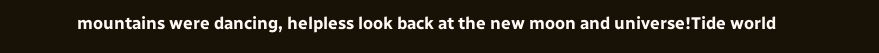mountains were dancing, helpless look back at the new moon and universe!Tide world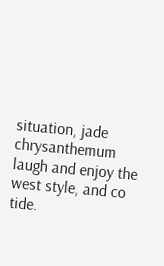situation, jade chrysanthemum laugh and enjoy the west style, and co tide.